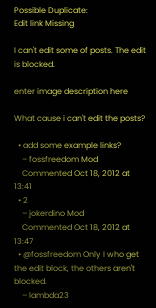Possible Duplicate:
Edit link Missing

I can't edit some of posts. The edit is blocked.

enter image description here

What cause i can't edit the posts?

  • add some example links?
    – fossfreedom Mod
    Commented Oct 18, 2012 at 13:41
  • 2
    – jokerdino Mod
    Commented Oct 18, 2012 at 13:47
  • @fossfreedom Only I who get the edit block, the others aren't blocked.
    – lambda23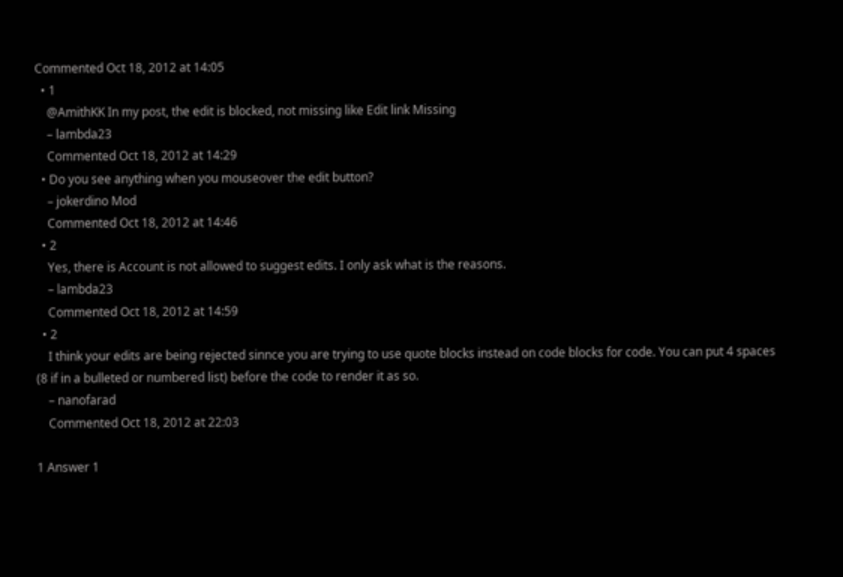Commented Oct 18, 2012 at 14:05
  • 1
    @AmithKK In my post, the edit is blocked, not missing like Edit link Missing
    – lambda23
    Commented Oct 18, 2012 at 14:29
  • Do you see anything when you mouseover the edit button?
    – jokerdino Mod
    Commented Oct 18, 2012 at 14:46
  • 2
    Yes, there is Account is not allowed to suggest edits. I only ask what is the reasons.
    – lambda23
    Commented Oct 18, 2012 at 14:59
  • 2
    I think your edits are being rejected sinnce you are trying to use quote blocks instead on code blocks for code. You can put 4 spaces (8 if in a bulleted or numbered list) before the code to render it as so.
    – nanofarad
    Commented Oct 18, 2012 at 22:03

1 Answer 1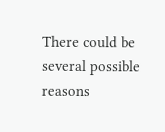There could be several possible reasons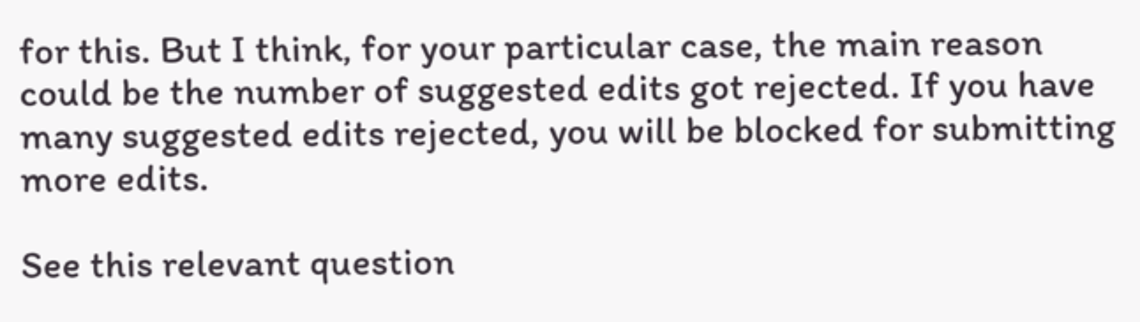for this. But I think, for your particular case, the main reason could be the number of suggested edits got rejected. If you have many suggested edits rejected, you will be blocked for submitting more edits.

See this relevant question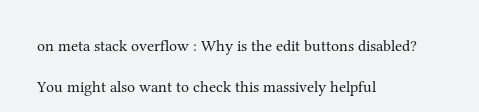on meta stack overflow : Why is the edit buttons disabled?

You might also want to check this massively helpful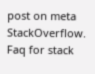post on meta StackOverflow. Faq for stack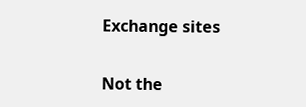Exchange sites

Not the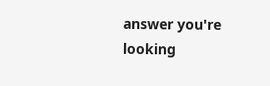answer you're looking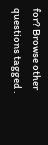for? Browse other questions tagged .